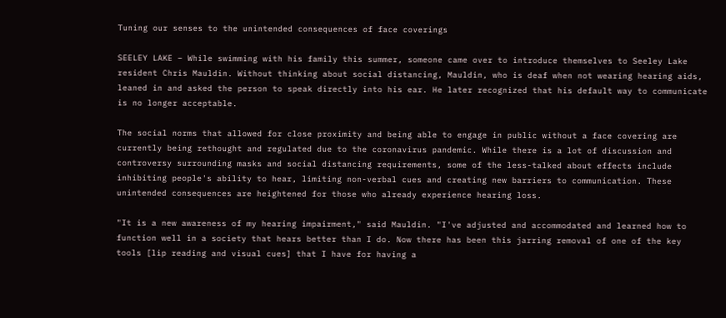Tuning our senses to the unintended consequences of face coverings

SEELEY LAKE – While swimming with his family this summer, someone came over to introduce themselves to Seeley Lake resident Chris Mauldin. Without thinking about social distancing, Mauldin, who is deaf when not wearing hearing aids, leaned in and asked the person to speak directly into his ear. He later recognized that his default way to communicate is no longer acceptable.

The social norms that allowed for close proximity and being able to engage in public without a face covering are currently being rethought and regulated due to the coronavirus pandemic. While there is a lot of discussion and controversy surrounding masks and social distancing requirements, some of the less-talked about effects include inhibiting people's ability to hear, limiting non-verbal cues and creating new barriers to communication. These unintended consequences are heightened for those who already experience hearing loss.

"It is a new awareness of my hearing impairment," said Mauldin. "I've adjusted and accommodated and learned how to function well in a society that hears better than I do. Now there has been this jarring removal of one of the key tools [lip reading and visual cues] that I have for having a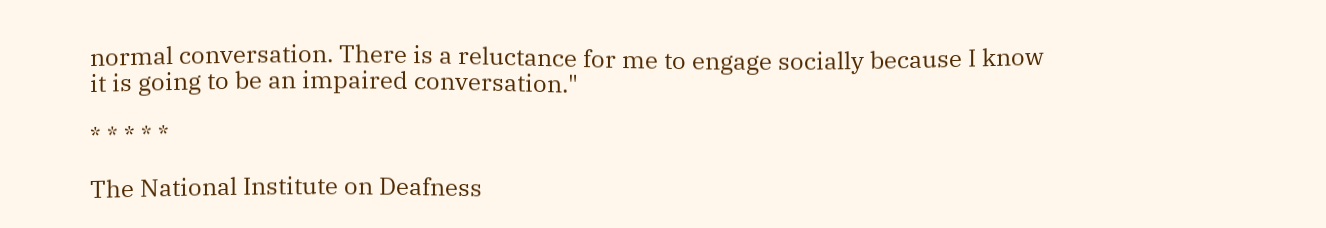normal conversation. There is a reluctance for me to engage socially because I know it is going to be an impaired conversation."

* * * * *

The National Institute on Deafness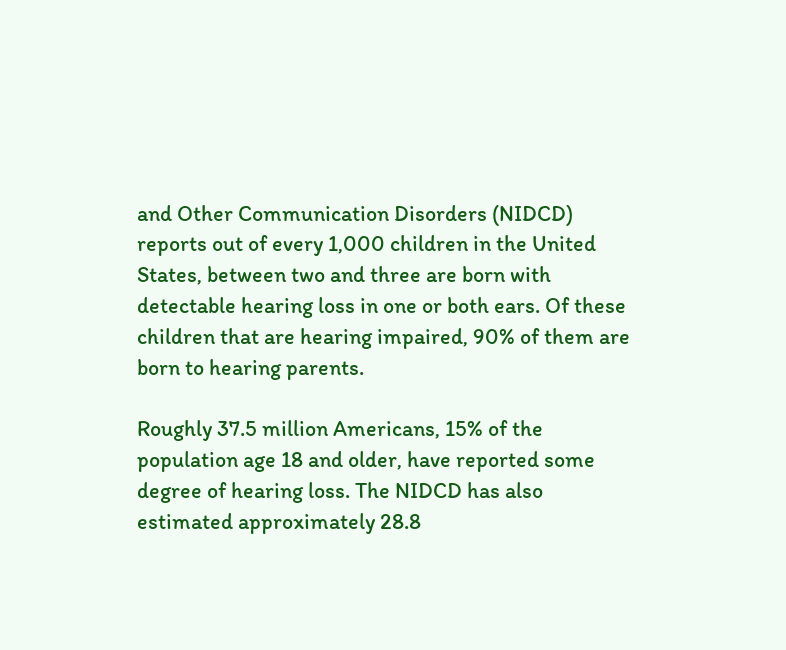and Other Communication Disorders (NIDCD) reports out of every 1,000 children in the United States, between two and three are born with detectable hearing loss in one or both ears. Of these children that are hearing impaired, 90% of them are born to hearing parents.

Roughly 37.5 million Americans, 15% of the population age 18 and older, have reported some degree of hearing loss. The NIDCD has also estimated approximately 28.8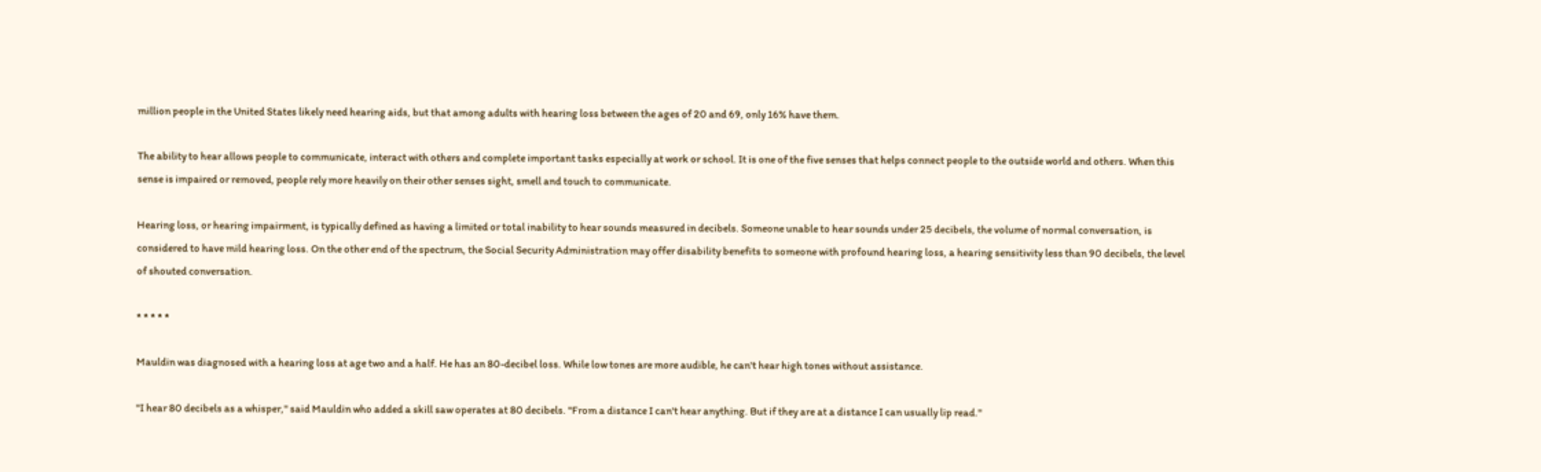million people in the United States likely need hearing aids, but that among adults with hearing loss between the ages of 20 and 69, only 16% have them.

The ability to hear allows people to communicate, interact with others and complete important tasks especially at work or school. It is one of the five senses that helps connect people to the outside world and others. When this sense is impaired or removed, people rely more heavily on their other senses sight, smell and touch to communicate.

Hearing loss, or hearing impairment, is typically defined as having a limited or total inability to hear sounds measured in decibels. Someone unable to hear sounds under 25 decibels, the volume of normal conversation, is considered to have mild hearing loss. On the other end of the spectrum, the Social Security Administration may offer disability benefits to someone with profound hearing loss, a hearing sensitivity less than 90 decibels, the level of shouted conversation.

* * * * *

Mauldin was diagnosed with a hearing loss at age two and a half. He has an 80-decibel loss. While low tones are more audible, he can't hear high tones without assistance.

"I hear 80 decibels as a whisper," said Mauldin who added a skill saw operates at 80 decibels. "From a distance I can't hear anything. But if they are at a distance I can usually lip read."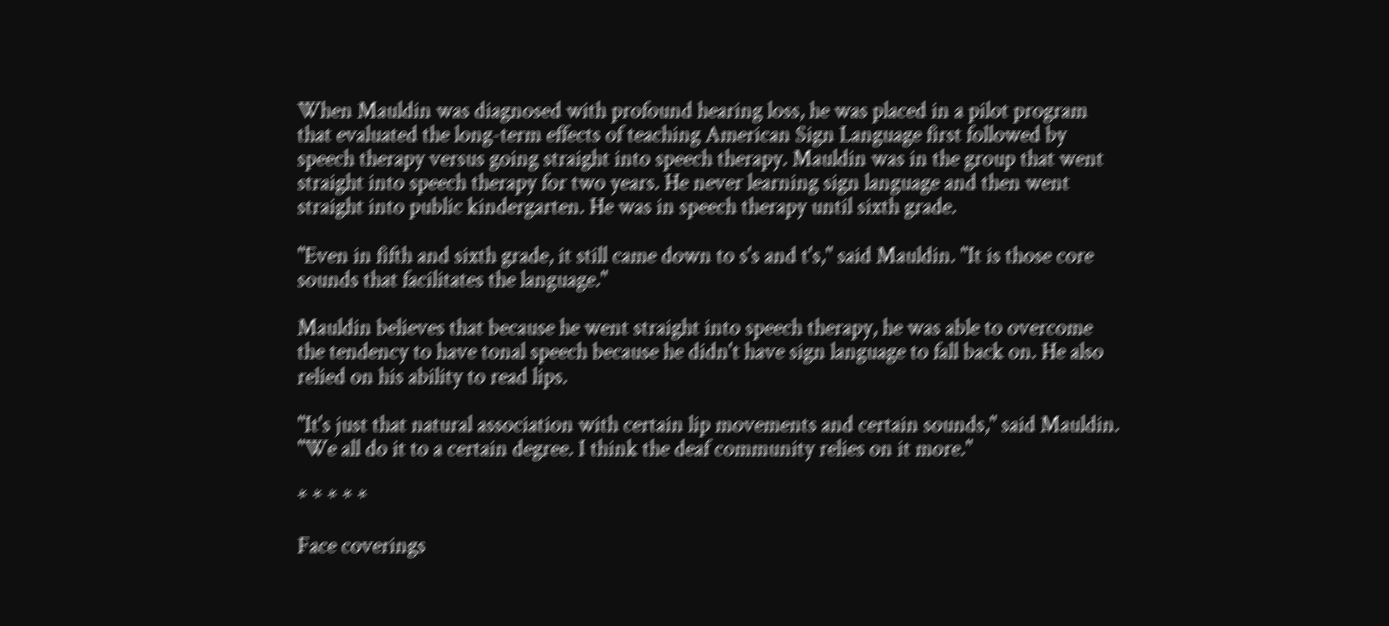When Mauldin was diagnosed with profound hearing loss, he was placed in a pilot program that evaluated the long-term effects of teaching American Sign Language first followed by speech therapy versus going straight into speech therapy. Mauldin was in the group that went straight into speech therapy for two years. He never learning sign language and then went straight into public kindergarten. He was in speech therapy until sixth grade.

"Even in fifth and sixth grade, it still came down to s's and t's," said Mauldin. "It is those core sounds that facilitates the language."

Mauldin believes that because he went straight into speech therapy, he was able to overcome the tendency to have tonal speech because he didn't have sign language to fall back on. He also relied on his ability to read lips.

"It's just that natural association with certain lip movements and certain sounds," said Mauldin. "We all do it to a certain degree. I think the deaf community relies on it more."

* * * * *

Face coverings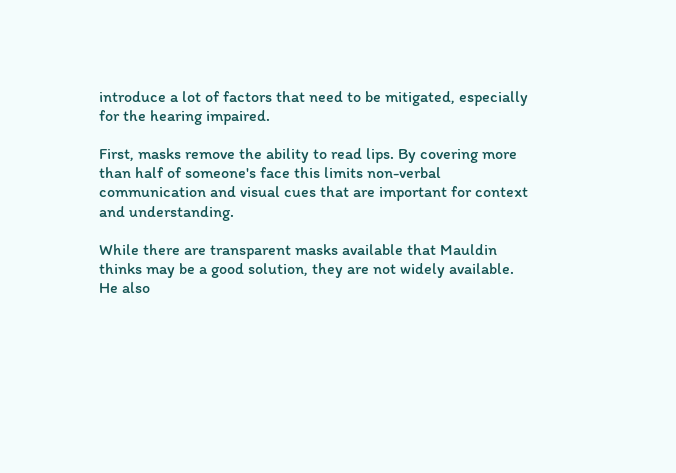introduce a lot of factors that need to be mitigated, especially for the hearing impaired.

First, masks remove the ability to read lips. By covering more than half of someone's face this limits non-verbal communication and visual cues that are important for context and understanding.

While there are transparent masks available that Mauldin thinks may be a good solution, they are not widely available. He also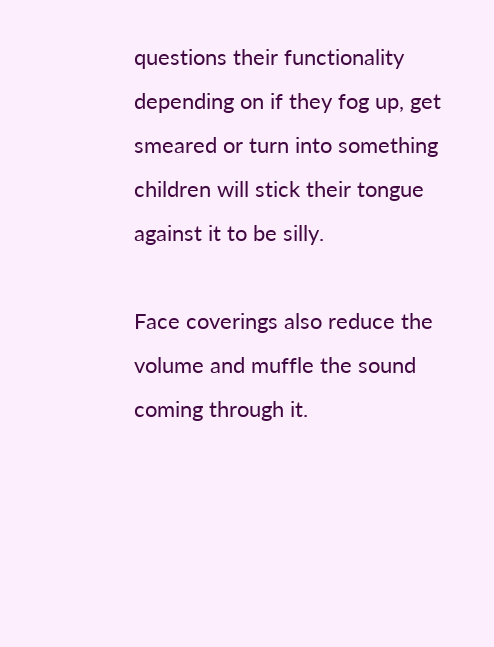questions their functionality depending on if they fog up, get smeared or turn into something children will stick their tongue against it to be silly.

Face coverings also reduce the volume and muffle the sound coming through it.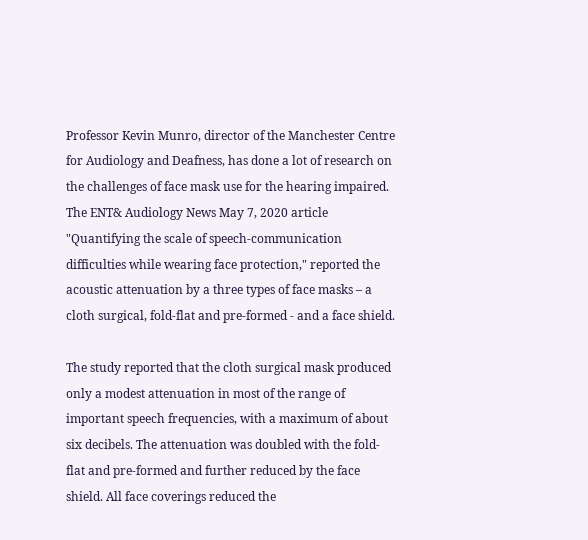Professor Kevin Munro, director of the Manchester Centre for Audiology and Deafness, has done a lot of research on the challenges of face mask use for the hearing impaired. The ENT& Audiology News May 7, 2020 article "Quantifying the scale of speech-communication difficulties while wearing face protection," reported the acoustic attenuation by a three types of face masks – a cloth surgical, fold-flat and pre-formed - and a face shield.

The study reported that the cloth surgical mask produced only a modest attenuation in most of the range of important speech frequencies, with a maximum of about six decibels. The attenuation was doubled with the fold-flat and pre-formed and further reduced by the face shield. All face coverings reduced the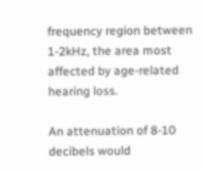frequency region between 1-2kHz, the area most affected by age-related hearing loss.

An attenuation of 8-10 decibels would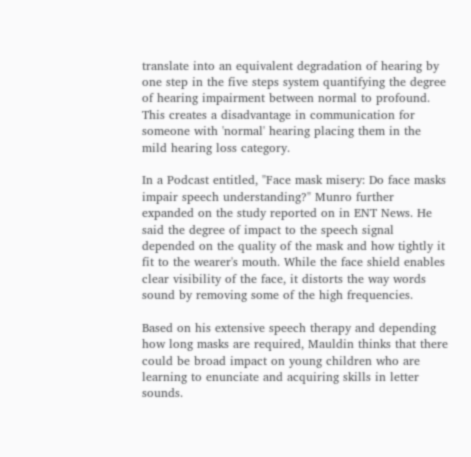translate into an equivalent degradation of hearing by one step in the five steps system quantifying the degree of hearing impairment between normal to profound. This creates a disadvantage in communication for someone with 'normal' hearing placing them in the mild hearing loss category.

In a Podcast entitled, "Face mask misery: Do face masks impair speech understanding?" Munro further expanded on the study reported on in ENT News. He said the degree of impact to the speech signal depended on the quality of the mask and how tightly it fit to the wearer's mouth. While the face shield enables clear visibility of the face, it distorts the way words sound by removing some of the high frequencies.

Based on his extensive speech therapy and depending how long masks are required, Mauldin thinks that there could be broad impact on young children who are learning to enunciate and acquiring skills in letter sounds.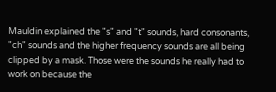Mauldin explained the "s" and "t" sounds, hard consonants, "ch" sounds and the higher frequency sounds are all being clipped by a mask. Those were the sounds he really had to work on because the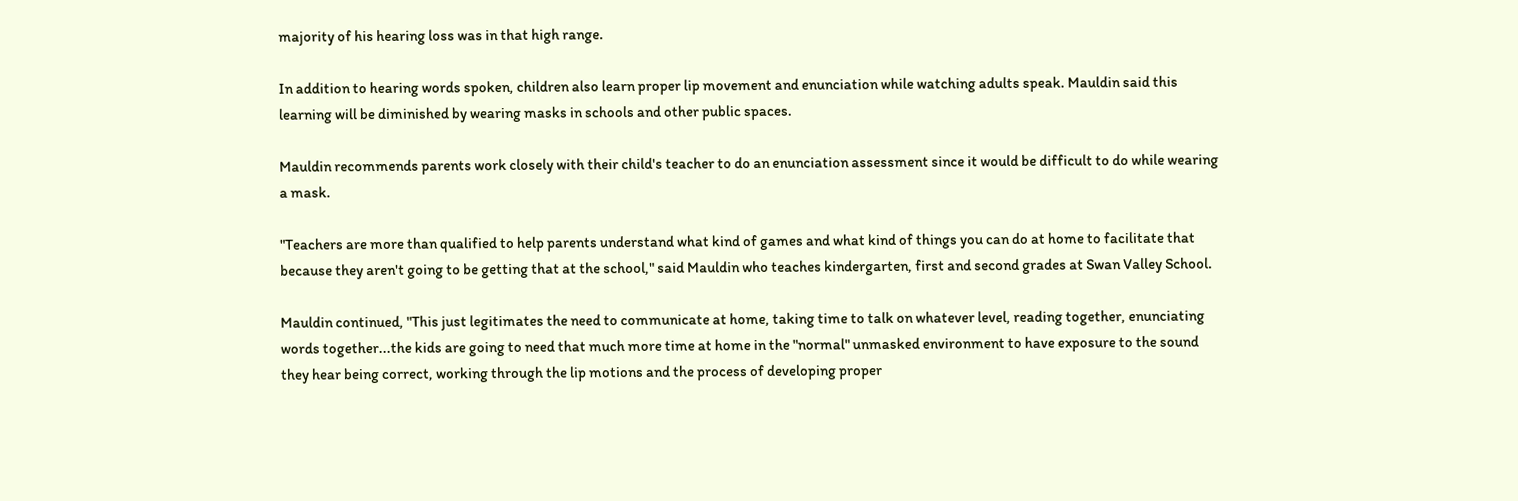majority of his hearing loss was in that high range.

In addition to hearing words spoken, children also learn proper lip movement and enunciation while watching adults speak. Mauldin said this learning will be diminished by wearing masks in schools and other public spaces.

Mauldin recommends parents work closely with their child's teacher to do an enunciation assessment since it would be difficult to do while wearing a mask.

"Teachers are more than qualified to help parents understand what kind of games and what kind of things you can do at home to facilitate that because they aren't going to be getting that at the school," said Mauldin who teaches kindergarten, first and second grades at Swan Valley School.

Mauldin continued, "This just legitimates the need to communicate at home, taking time to talk on whatever level, reading together, enunciating words together...the kids are going to need that much more time at home in the "normal" unmasked environment to have exposure to the sound they hear being correct, working through the lip motions and the process of developing proper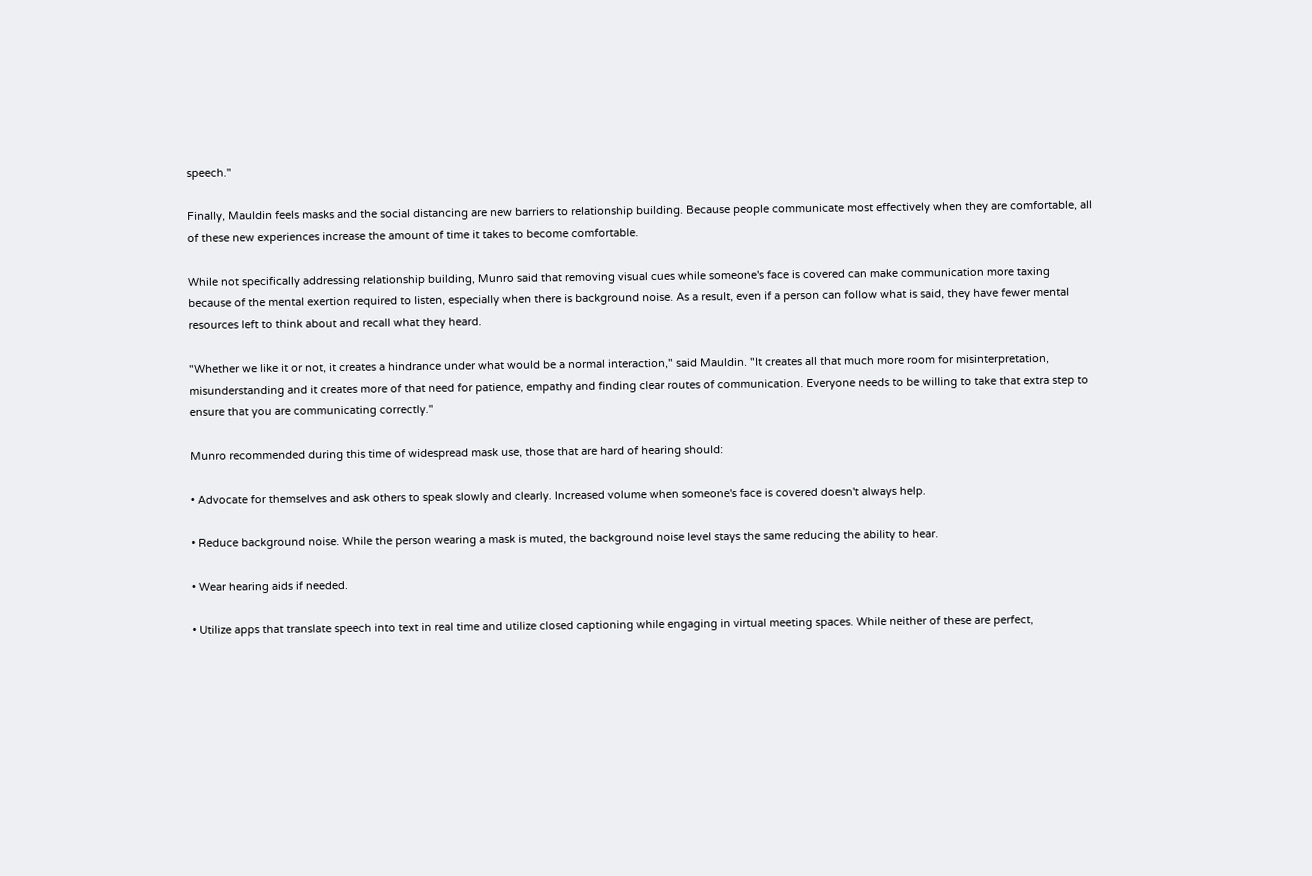speech."

Finally, Mauldin feels masks and the social distancing are new barriers to relationship building. Because people communicate most effectively when they are comfortable, all of these new experiences increase the amount of time it takes to become comfortable.

While not specifically addressing relationship building, Munro said that removing visual cues while someone's face is covered can make communication more taxing because of the mental exertion required to listen, especially when there is background noise. As a result, even if a person can follow what is said, they have fewer mental resources left to think about and recall what they heard.

"Whether we like it or not, it creates a hindrance under what would be a normal interaction," said Mauldin. "It creates all that much more room for misinterpretation, misunderstanding and it creates more of that need for patience, empathy and finding clear routes of communication. Everyone needs to be willing to take that extra step to ensure that you are communicating correctly."

Munro recommended during this time of widespread mask use, those that are hard of hearing should:

• Advocate for themselves and ask others to speak slowly and clearly. Increased volume when someone's face is covered doesn't always help.

• Reduce background noise. While the person wearing a mask is muted, the background noise level stays the same reducing the ability to hear.

• Wear hearing aids if needed.

• Utilize apps that translate speech into text in real time and utilize closed captioning while engaging in virtual meeting spaces. While neither of these are perfect,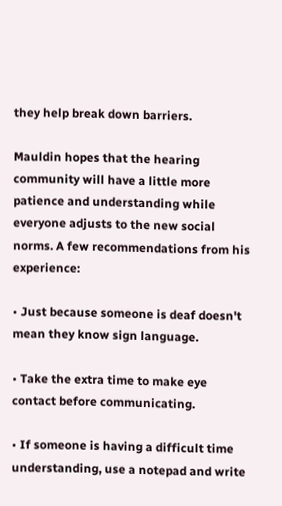they help break down barriers.

Mauldin hopes that the hearing community will have a little more patience and understanding while everyone adjusts to the new social norms. A few recommendations from his experience:

• Just because someone is deaf doesn't mean they know sign language.

• Take the extra time to make eye contact before communicating.

• If someone is having a difficult time understanding, use a notepad and write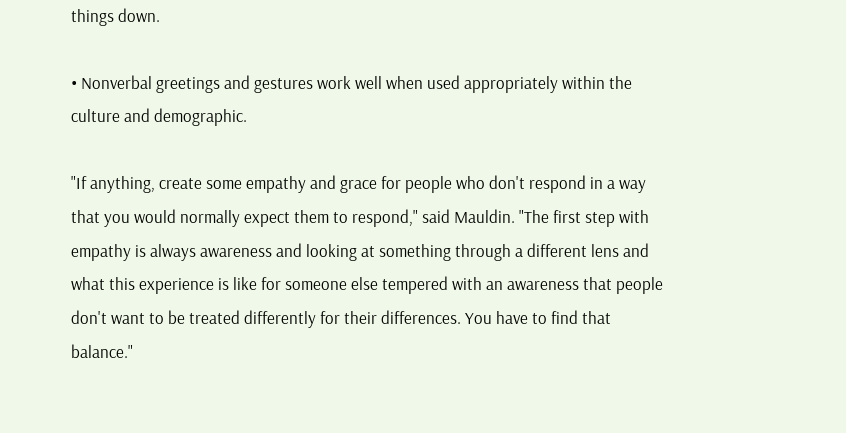things down.

• Nonverbal greetings and gestures work well when used appropriately within the culture and demographic.

"If anything, create some empathy and grace for people who don't respond in a way that you would normally expect them to respond," said Mauldin. "The first step with empathy is always awareness and looking at something through a different lens and what this experience is like for someone else tempered with an awareness that people don't want to be treated differently for their differences. You have to find that balance."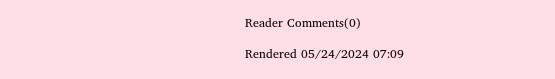Reader Comments(0)

Rendered 05/24/2024 07:09